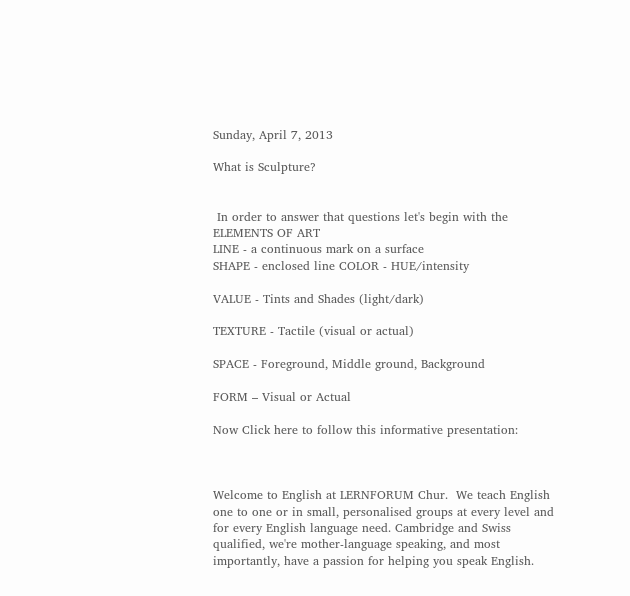Sunday, April 7, 2013

What is Sculpture?


 In order to answer that questions let's begin with the ELEMENTS OF ART
LINE - a continuous mark on a surface
SHAPE - enclosed line COLOR - HUE/intensity

VALUE - Tints and Shades (light/dark)

TEXTURE - Tactile (visual or actual)

SPACE - Foreground, Middle ground, Background

FORM – Visual or Actual

Now Click here to follow this informative presentation:



Welcome to English at LERNFORUM Chur.  We teach English one to one or in small, personalised groups at every level and for every English language need. Cambridge and Swiss qualified, we're mother-language speaking, and most importantly, have a passion for helping you speak English.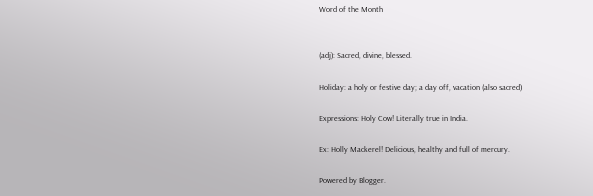Word of the Month


(adj): Sacred, divine, blessed.

Holiday: a holy or festive day; a day off, vacation (also sacred)

Expressions: Holy Cow! Literally true in India.

Ex: Holly Mackerel! Delicious, healthy and full of mercury.

Powered by Blogger.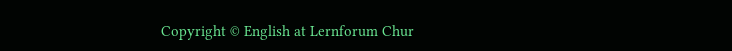Copyright © English at Lernforum Chur